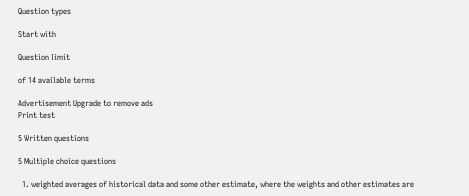Question types

Start with

Question limit

of 14 available terms

Advertisement Upgrade to remove ads
Print test

5 Written questions

5 Multiple choice questions

  1. weighted averages of historical data and some other estimate, where the weights and other estimates are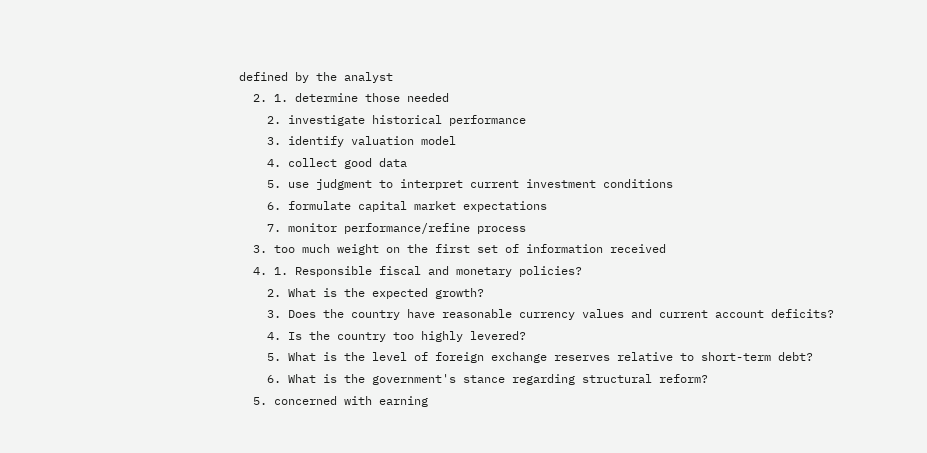defined by the analyst
  2. 1. determine those needed
    2. investigate historical performance
    3. identify valuation model
    4. collect good data
    5. use judgment to interpret current investment conditions
    6. formulate capital market expectations
    7. monitor performance/refine process
  3. too much weight on the first set of information received
  4. 1. Responsible fiscal and monetary policies?
    2. What is the expected growth?
    3. Does the country have reasonable currency values and current account deficits?
    4. Is the country too highly levered?
    5. What is the level of foreign exchange reserves relative to short-term debt?
    6. What is the government's stance regarding structural reform?
  5. concerned with earning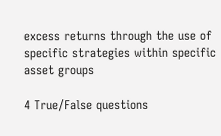excess returns through the use of specific strategies within specific asset groups

4 True/False questions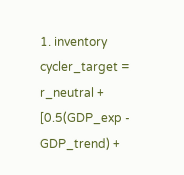1. inventory cycler_target = r_neutral + [0.5(GDP_exp - GDP_trend) +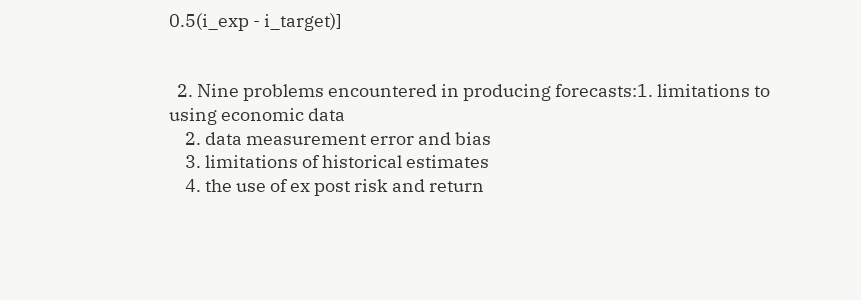0.5(i_exp - i_target)]


  2. Nine problems encountered in producing forecasts:1. limitations to using economic data
    2. data measurement error and bias
    3. limitations of historical estimates
    4. the use of ex post risk and return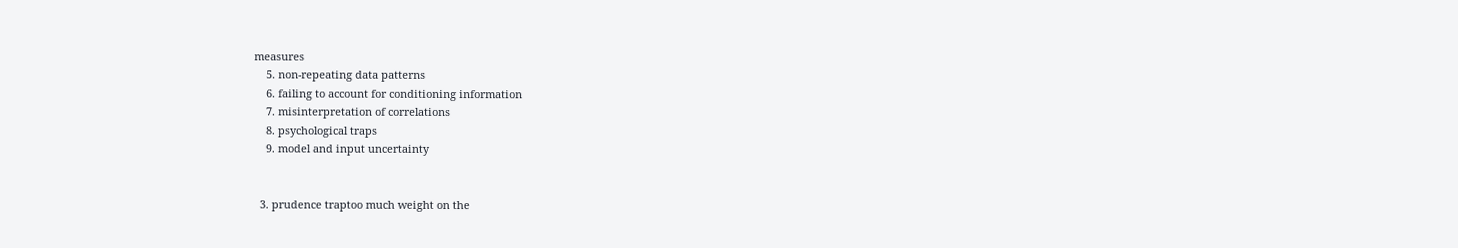measures
    5. non-repeating data patterns
    6. failing to account for conditioning information
    7. misinterpretation of correlations
    8. psychological traps
    9. model and input uncertainty


  3. prudence traptoo much weight on the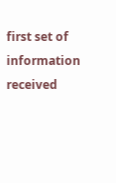first set of information received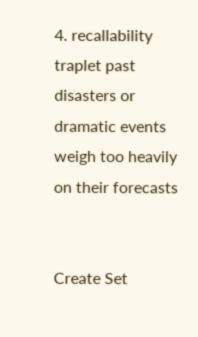4. recallability traplet past disasters or dramatic events weigh too heavily on their forecasts


Create Set